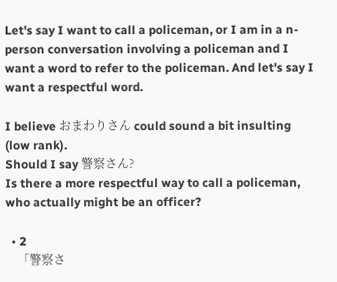Let's say I want to call a policeman, or I am in a n-person conversation involving a policeman and I want a word to refer to the policeman. And let's say I want a respectful word.

I believe おまわりさん could sound a bit insulting (low rank).
Should I say 警察さん?
Is there a more respectful way to call a policeman, who actually might be an officer?

  • 2
    「警察さ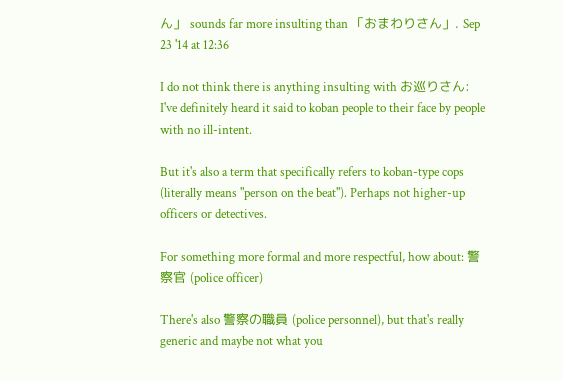ん」 sounds far more insulting than 「おまわりさん」. Sep 23 '14 at 12:36

I do not think there is anything insulting with お巡りさん: I've definitely heard it said to koban people to their face by people with no ill-intent.

But it's also a term that specifically refers to koban-type cops (literally means "person on the beat"). Perhaps not higher-up officers or detectives.

For something more formal and more respectful, how about: 警察官 (police officer)

There's also 警察の職員 (police personnel), but that's really generic and maybe not what you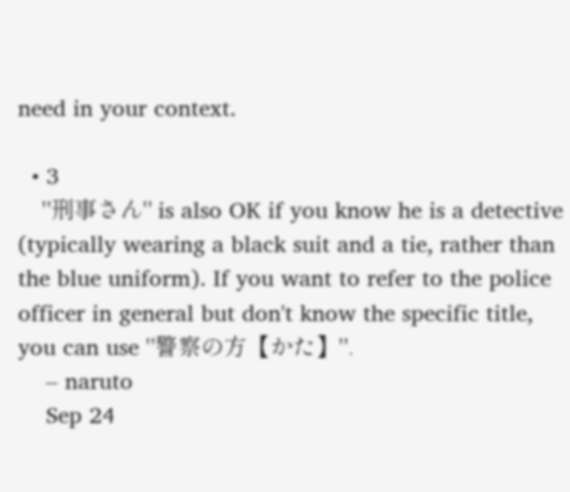need in your context.

  • 3
    "刑事さん" is also OK if you know he is a detective (typically wearing a black suit and a tie, rather than the blue uniform). If you want to refer to the police officer in general but don't know the specific title, you can use "警察の方【かた】".
    – naruto
    Sep 24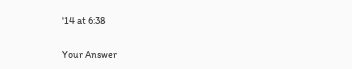'14 at 6:38

Your Answer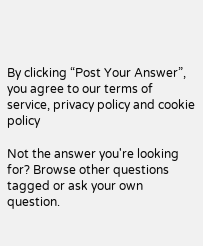By clicking “Post Your Answer”, you agree to our terms of service, privacy policy and cookie policy

Not the answer you're looking for? Browse other questions tagged or ask your own question.